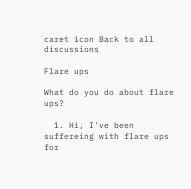caret icon Back to all discussions

Flare ups

What do you do about flare ups?

  1. Hi, I've been suffereing with flare ups for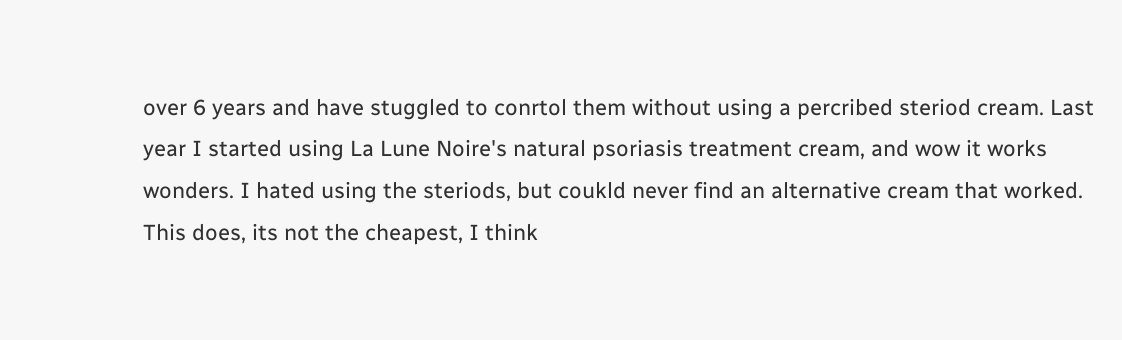over 6 years and have stuggled to conrtol them without using a percribed steriod cream. Last year I started using La Lune Noire's natural psoriasis treatment cream, and wow it works wonders. I hated using the steriods, but coukld never find an alternative cream that worked. This does, its not the cheapest, I think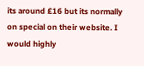its around £16 but its normally on special on their website. I would highly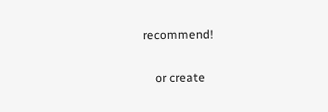recommend!

    or create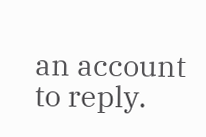an account to reply.